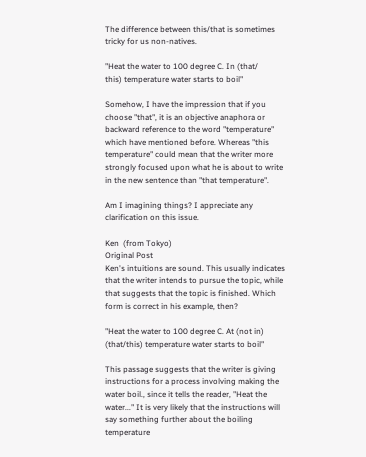The difference between this/that is sometimes
tricky for us non-natives.

"Heat the water to 100 degree C. In (that/
this) temperature water starts to boil"

Somehow, I have the impression that if you choose "that", it is an objective anaphora or backward reference to the word "temperature" which have mentioned before. Whereas "this temperature" could mean that the writer more strongly focused upon what he is about to write in the new sentence than "that temperature".

Am I imagining things? I appreciate any clarification on this issue.

Ken  (from Tokyo)
Original Post
Ken's intuitions are sound. This usually indicates that the writer intends to pursue the topic, while that suggests that the topic is finished. Which form is correct in his example, then?

"Heat the water to 100 degree C. At (not in) (that/this) temperature water starts to boil"

This passage suggests that the writer is giving instructions for a process involving making the water boil., since it tells the reader, "Heat the water..." It is very likely that the instructions will say something further about the boiling temperature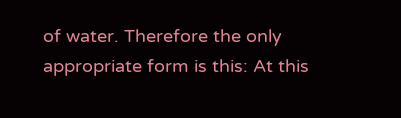of water. Therefore the only appropriate form is this: At this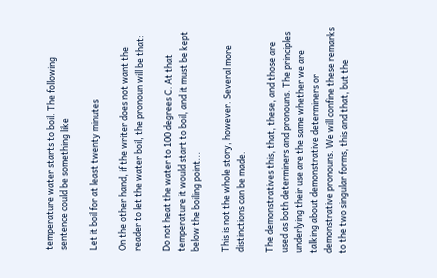temperature water starts to boil. The following sentence could be something like

Let it boil for at least twenty minutes

On the other hand, if the writer does not want the reader to let the water boil, the pronoun will be that:

Do not heat the water to 100 degrees C. At that temperature it would start to boil, and it must be kept below the boiling point...

This is not the whole story, however. Several more distinctions can be made.

The demonstratives this, that, these, and those are used as both determiners and pronouns. The principles underlying their use are the same whether we are talking about demonstrative determiners or demonstrative pronouns. We will confine these remarks to the two singular forms, this and that, but the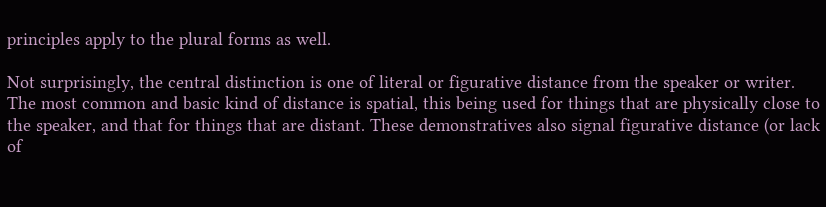principles apply to the plural forms as well.

Not surprisingly, the central distinction is one of literal or figurative distance from the speaker or writer. The most common and basic kind of distance is spatial, this being used for things that are physically close to the speaker, and that for things that are distant. These demonstratives also signal figurative distance (or lack of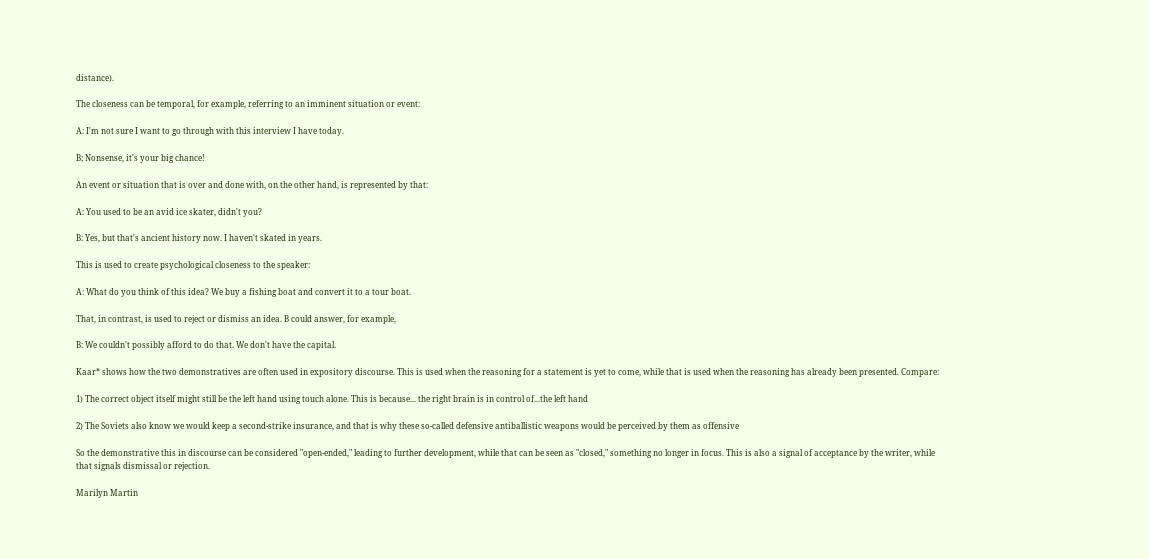distance).

The closeness can be temporal, for example, referring to an imminent situation or event:

A: I'm not sure I want to go through with this interview I have today.

B; Nonsense, it's your big chance!

An event or situation that is over and done with, on the other hand, is represented by that:

A: You used to be an avid ice skater, didn't you?

B: Yes, but that's ancient history now. I haven't skated in years.

This is used to create psychological closeness to the speaker:

A: What do you think of this idea? We buy a fishing boat and convert it to a tour boat.

That, in contrast, is used to reject or dismiss an idea. B could answer, for example,

B: We couldn't possibly afford to do that. We don't have the capital.

Kaar* shows how the two demonstratives are often used in expository discourse. This is used when the reasoning for a statement is yet to come, while that is used when the reasoning has already been presented. Compare:

1) The correct object itself might still be the left hand using touch alone. This is because... the right brain is in control of...the left hand

2) The Soviets also know we would keep a second-strike insurance, and that is why these so-called defensive antiballistic weapons would be perceived by them as offensive

So the demonstrative this in discourse can be considered "open-ended," leading to further development, while that can be seen as "closed," something no longer in focus. This is also a signal of acceptance by the writer, while that signals dismissal or rejection.

Marilyn Martin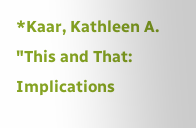*Kaar, Kathleen A. "This and That: Implications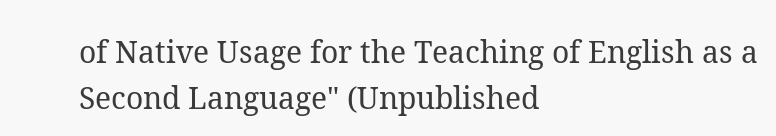of Native Usage for the Teaching of English as a Second Language" (Unpublished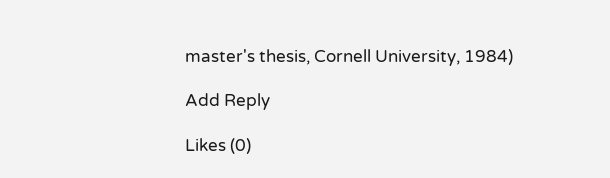master's thesis, Cornell University, 1984)

Add Reply

Likes (0)